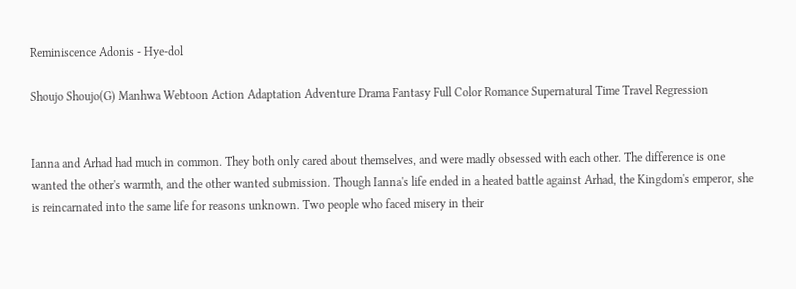Reminiscence Adonis - Hye-dol

Shoujo Shoujo(G) Manhwa Webtoon Action Adaptation Adventure Drama Fantasy Full Color Romance Supernatural Time Travel Regression


Ianna and Arhad had much in common. They both only cared about themselves, and were madly obsessed with each other. The difference is one wanted the other's warmth, and the other wanted submission. Though Ianna's life ended in a heated battle against Arhad, the Kingdom's emperor, she is reincarnated into the same life for reasons unknown. Two people who faced misery in their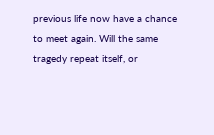previous life now have a chance to meet again. Will the same tragedy repeat itself, or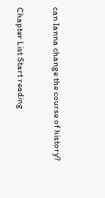can Ianna change the course of history?

Chapter List Start reading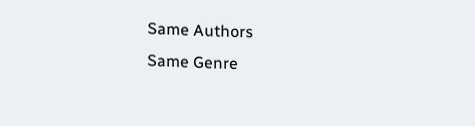Same Authors
Same Genre